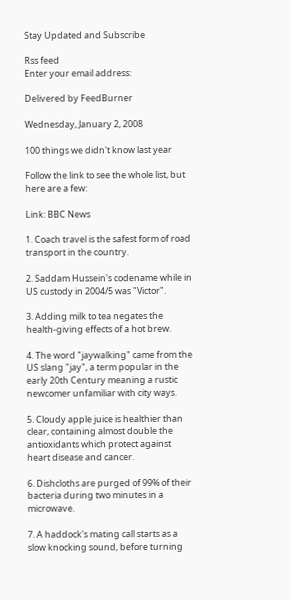Stay Updated and Subscribe

Rss feed
Enter your email address:

Delivered by FeedBurner

Wednesday, January 2, 2008

100 things we didn't know last year

Follow the link to see the whole list, but here are a few:

Link: BBC News

1. Coach travel is the safest form of road transport in the country.

2. Saddam Hussein's codename while in US custody in 2004/5 was "Victor".

3. Adding milk to tea negates the health-giving effects of a hot brew.

4. The word "jaywalking" came from the US slang "jay", a term popular in the early 20th Century meaning a rustic newcomer unfamiliar with city ways.

5. Cloudy apple juice is healthier than clear, containing almost double the antioxidants which protect against heart disease and cancer.

6. Dishcloths are purged of 99% of their bacteria during two minutes in a microwave.

7. A haddock's mating call starts as a slow knocking sound, before turning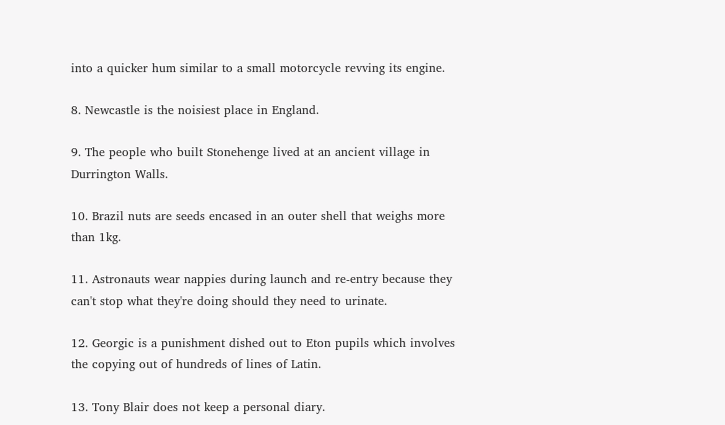into a quicker hum similar to a small motorcycle revving its engine.

8. Newcastle is the noisiest place in England.

9. The people who built Stonehenge lived at an ancient village in Durrington Walls.

10. Brazil nuts are seeds encased in an outer shell that weighs more than 1kg.

11. Astronauts wear nappies during launch and re-entry because they can't stop what they're doing should they need to urinate.

12. Georgic is a punishment dished out to Eton pupils which involves the copying out of hundreds of lines of Latin.

13. Tony Blair does not keep a personal diary.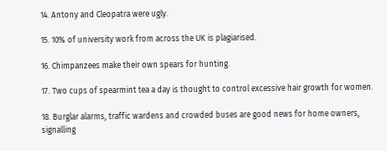14. Antony and Cleopatra were ugly.

15. 10% of university work from across the UK is plagiarised.

16. Chimpanzees make their own spears for hunting.

17. Two cups of spearmint tea a day is thought to control excessive hair growth for women.

18. Burglar alarms, traffic wardens and crowded buses are good news for home owners, signalling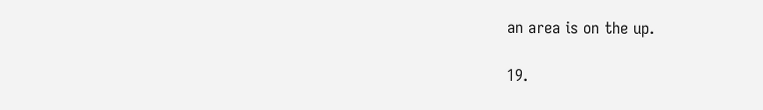an area is on the up.

19.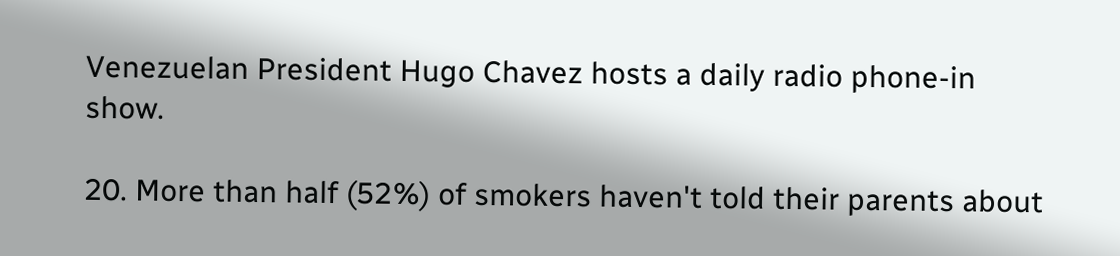Venezuelan President Hugo Chavez hosts a daily radio phone-in show.

20. More than half (52%) of smokers haven't told their parents about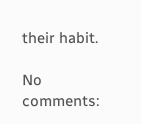their habit.

No comments: